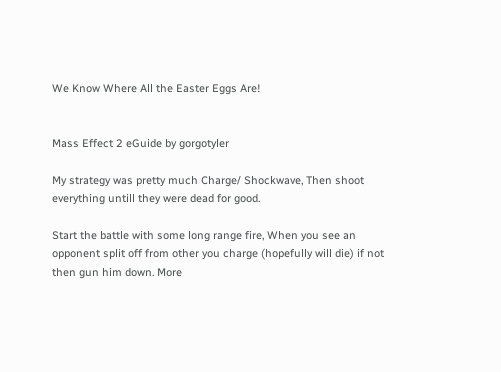We Know Where All the Easter Eggs Are!


Mass Effect 2 eGuide by gorgotyler

My strategy was pretty much Charge/ Shockwave, Then shoot everything untill they were dead for good.

Start the battle with some long range fire, When you see an opponent split off from other you charge (hopefully will die) if not then gun him down. More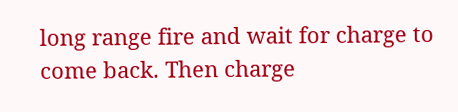long range fire and wait for charge to come back. Then charge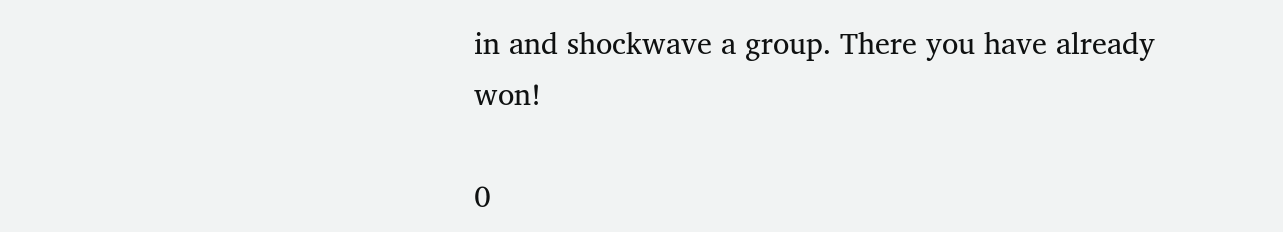in and shockwave a group. There you have already won!

0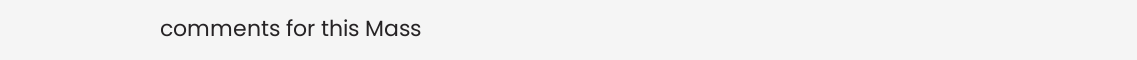comments for this Mass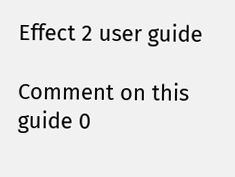Effect 2 user guide

Comment on this guide 0